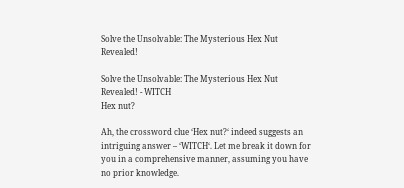Solve the Unsolvable: The Mysterious Hex Nut Revealed!

Solve the Unsolvable: The Mysterious Hex Nut Revealed! - WITCH
Hex nut?

Ah, the crossword clue ‘Hex nut?‘ indeed suggests an intriguing answer – ‘WITCH‘. Let me break it down for you in a comprehensive manner, assuming you have no prior knowledge.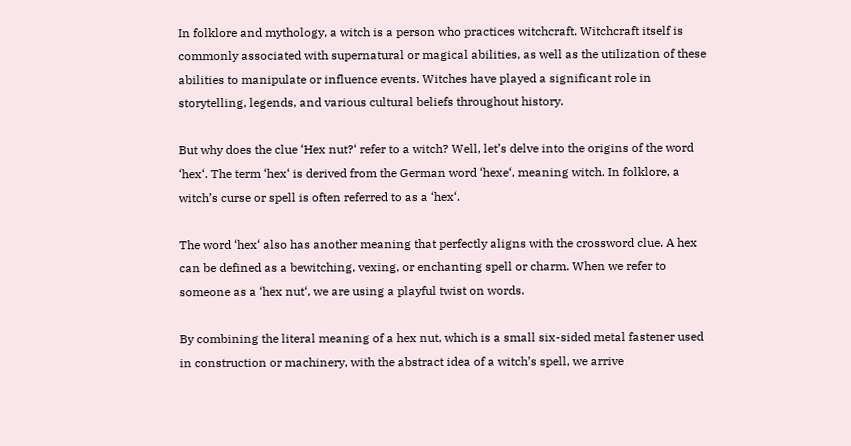In folklore and mythology, a witch is a person who practices witchcraft. Witchcraft itself is commonly associated with supernatural or magical abilities, as well as the utilization of these abilities to manipulate or influence events. Witches have played a significant role in storytelling, legends, and various cultural beliefs throughout history.

But why does the clue ‘Hex nut?‘ refer to a witch? Well, let’s delve into the origins of the word ‘hex‘. The term ‘hex‘ is derived from the German word ‘hexe‘, meaning witch. In folklore, a witch’s curse or spell is often referred to as a ‘hex‘.

The word ‘hex‘ also has another meaning that perfectly aligns with the crossword clue. A hex can be defined as a bewitching, vexing, or enchanting spell or charm. When we refer to someone as a ‘hex nut‘, we are using a playful twist on words.

By combining the literal meaning of a hex nut, which is a small six-sided metal fastener used in construction or machinery, with the abstract idea of a witch’s spell, we arrive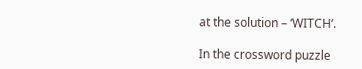at the solution – ‘WITCH‘.

In the crossword puzzle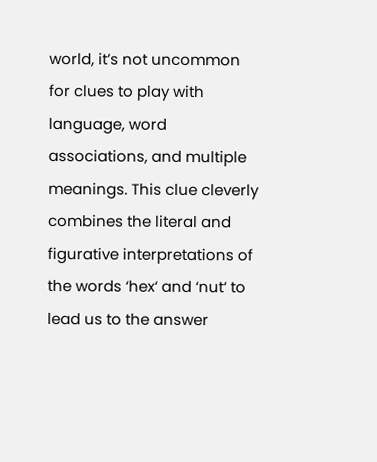world, it’s not uncommon for clues to play with language, word associations, and multiple meanings. This clue cleverly combines the literal and figurative interpretations of the words ‘hex‘ and ‘nut‘ to lead us to the answer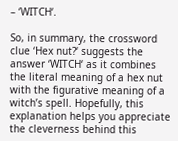– ‘WITCH‘.

So, in summary, the crossword clue ‘Hex nut?‘ suggests the answer ‘WITCH‘ as it combines the literal meaning of a hex nut with the figurative meaning of a witch’s spell. Hopefully, this explanation helps you appreciate the cleverness behind this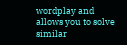wordplay and allows you to solve similar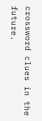crossword clues in the future.